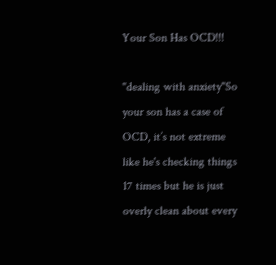Your Son Has OCD!!!

"dealing with anxiety"So your son has a case of OCD, it’s not extreme like he's checking things 17 times but he is just overly clean about every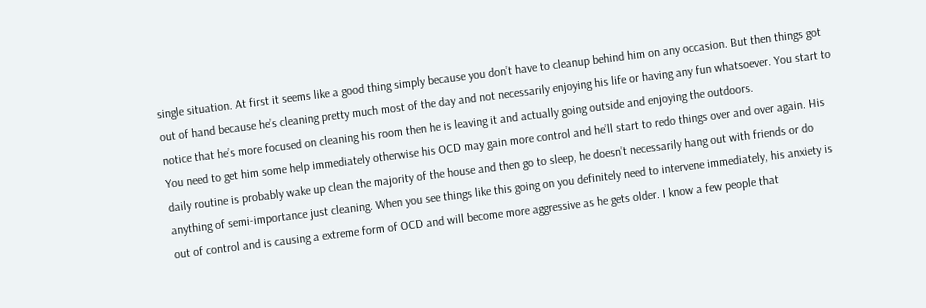single situation. At first it seems like a good thing simply because you don’t have to cleanup behind him on any occasion. But then things got out of hand because he’s cleaning pretty much most of the day and not necessarily enjoying his life or having any fun whatsoever. You start to notice that he’s more focused on cleaning his room then he is leaving it and actually going outside and enjoying the outdoors.
You need to get him some help immediately otherwise his OCD may gain more control and he’ll start to redo things over and over again. His daily routine is probably wake up clean the majority of the house and then go to sleep, he doesn’t necessarily hang out with friends or do anything of semi-importance just cleaning. When you see things like this going on you definitely need to intervene immediately, his anxiety is out of control and is causing a extreme form of OCD and will become more aggressive as he gets older. I know a few people that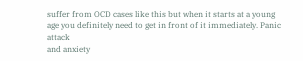suffer from OCD cases like this but when it starts at a young age you definitely need to get in front of it immediately. Panic attack
and anxiety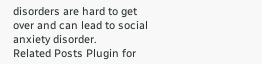disorders are hard to get over and can lead to social anxiety disorder.
Related Posts Plugin for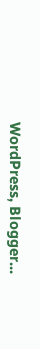WordPress, Blogger...